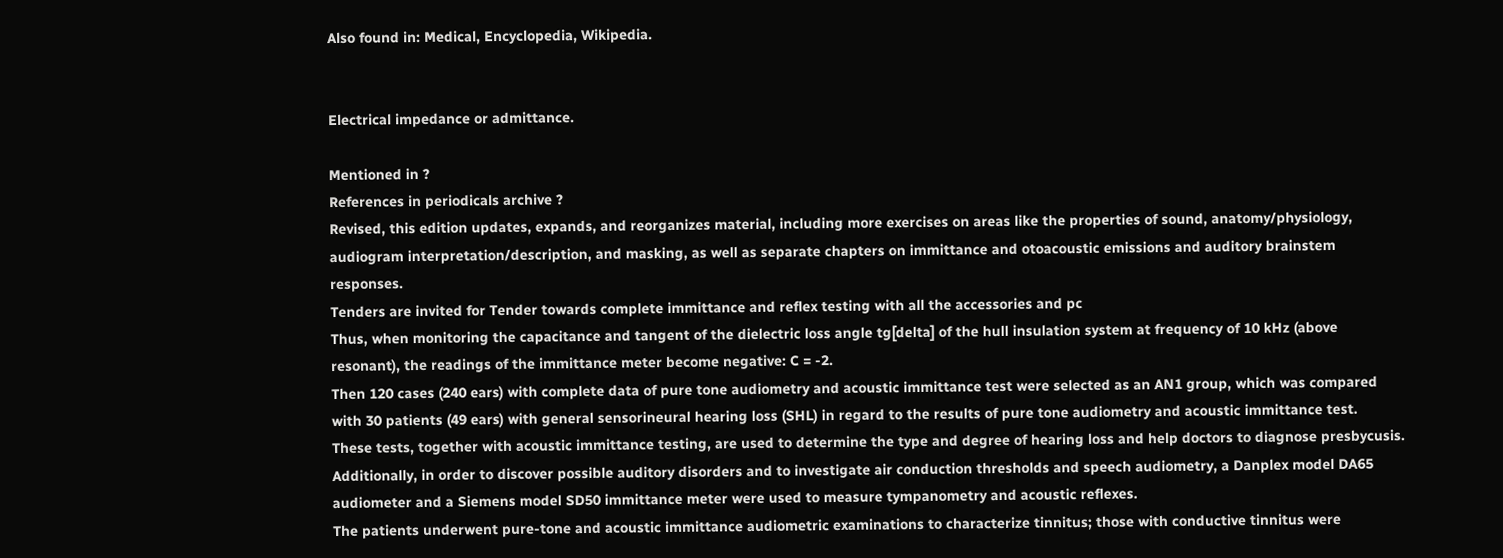Also found in: Medical, Encyclopedia, Wikipedia.


Electrical impedance or admittance.

Mentioned in ?
References in periodicals archive ?
Revised, this edition updates, expands, and reorganizes material, including more exercises on areas like the properties of sound, anatomy/physiology, audiogram interpretation/description, and masking, as well as separate chapters on immittance and otoacoustic emissions and auditory brainstem responses.
Tenders are invited for Tender towards complete immittance and reflex testing with all the accessories and pc
Thus, when monitoring the capacitance and tangent of the dielectric loss angle tg[delta] of the hull insulation system at frequency of 10 kHz (above resonant), the readings of the immittance meter become negative: C = -2.
Then 120 cases (240 ears) with complete data of pure tone audiometry and acoustic immittance test were selected as an AN1 group, which was compared with 30 patients (49 ears) with general sensorineural hearing loss (SHL) in regard to the results of pure tone audiometry and acoustic immittance test.
These tests, together with acoustic immittance testing, are used to determine the type and degree of hearing loss and help doctors to diagnose presbycusis.
Additionally, in order to discover possible auditory disorders and to investigate air conduction thresholds and speech audiometry, a Danplex model DA65 audiometer and a Siemens model SD50 immittance meter were used to measure tympanometry and acoustic reflexes.
The patients underwent pure-tone and acoustic immittance audiometric examinations to characterize tinnitus; those with conductive tinnitus were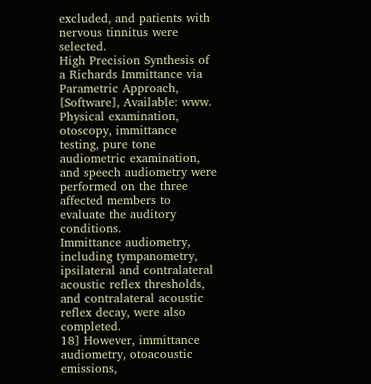excluded, and patients with nervous tinnitus were selected.
High Precision Synthesis of a Richards Immittance via Parametric Approach, [Software], Available: www.
Physical examination, otoscopy, immittance testing, pure tone audiometric examination, and speech audiometry were performed on the three affected members to evaluate the auditory conditions.
Immittance audiometry, including tympanometry, ipsilateral and contralateral acoustic reflex thresholds, and contralateral acoustic reflex decay, were also completed.
18] However, immittance audiometry, otoacoustic emissions,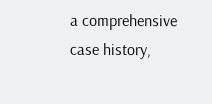a comprehensive case history,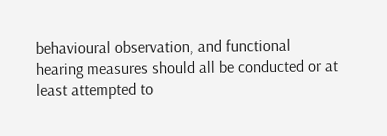behavioural observation, and functional hearing measures should all be conducted or at least attempted to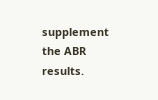supplement the ABR results.